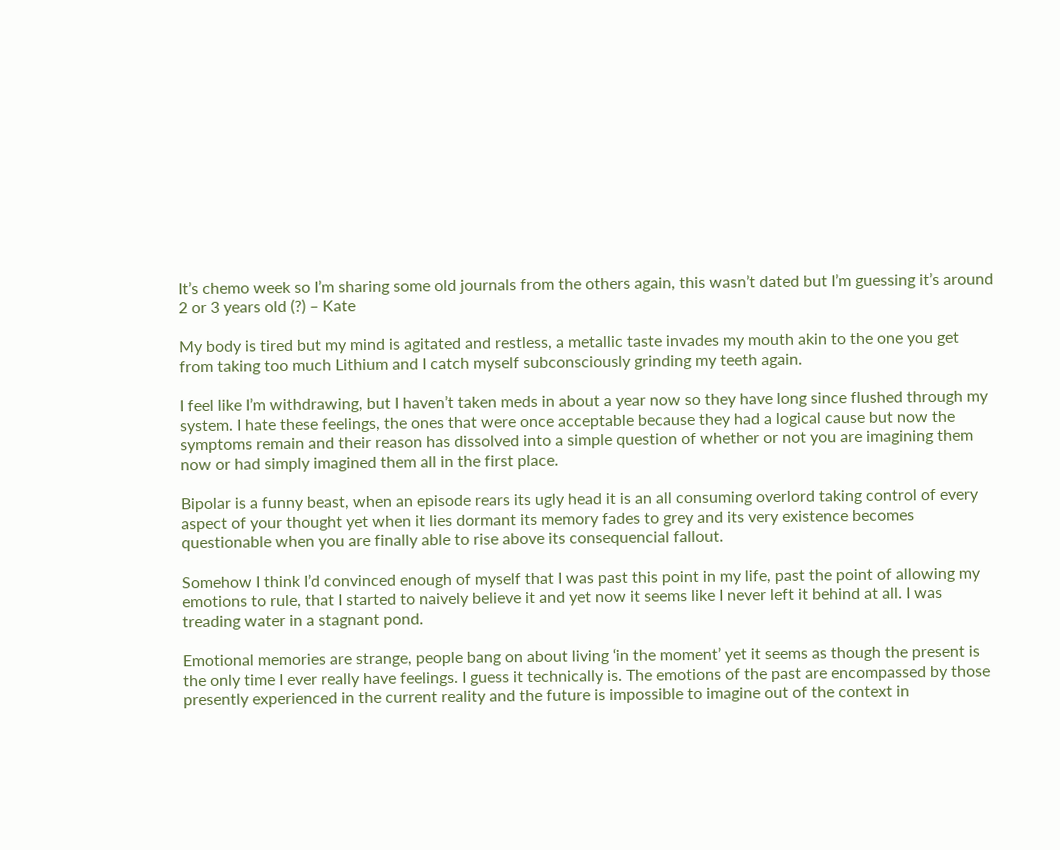It’s chemo week so I’m sharing some old journals from the others again, this wasn’t dated but I’m guessing it’s around 2 or 3 years old (?) – Kate

My body is tired but my mind is agitated and restless, a metallic taste invades my mouth akin to the one you get from taking too much Lithium and I catch myself subconsciously grinding my teeth again.

I feel like I’m withdrawing, but I haven’t taken meds in about a year now so they have long since flushed through my system. I hate these feelings, the ones that were once acceptable because they had a logical cause but now the symptoms remain and their reason has dissolved into a simple question of whether or not you are imagining them now or had simply imagined them all in the first place.

Bipolar is a funny beast, when an episode rears its ugly head it is an all consuming overlord taking control of every aspect of your thought yet when it lies dormant its memory fades to grey and its very existence becomes questionable when you are finally able to rise above its consequencial fallout.

Somehow I think I’d convinced enough of myself that I was past this point in my life, past the point of allowing my emotions to rule, that I started to naively believe it and yet now it seems like I never left it behind at all. I was treading water in a stagnant pond.

Emotional memories are strange, people bang on about living ‘in the moment’ yet it seems as though the present is the only time I ever really have feelings. I guess it technically is. The emotions of the past are encompassed by those presently experienced in the current reality and the future is impossible to imagine out of the context in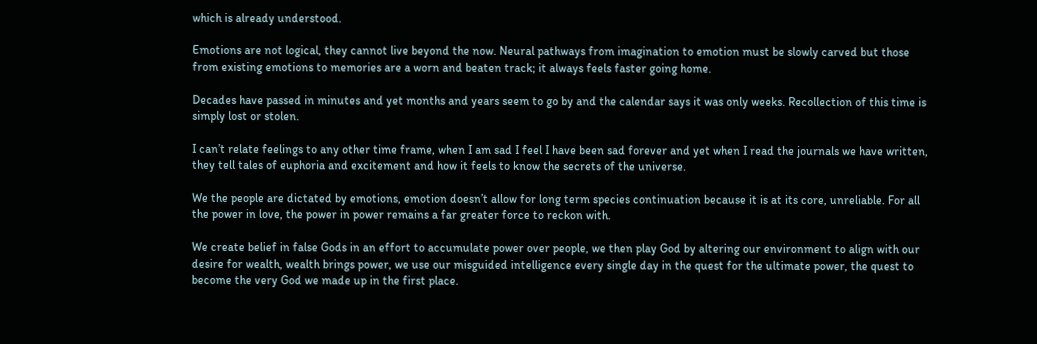which is already understood.

Emotions are not logical, they cannot live beyond the now. Neural pathways from imagination to emotion must be slowly carved but those from existing emotions to memories are a worn and beaten track; it always feels faster going home.

Decades have passed in minutes and yet months and years seem to go by and the calendar says it was only weeks. Recollection of this time is simply lost or stolen.

I can’t relate feelings to any other time frame, when I am sad I feel I have been sad forever and yet when I read the journals we have written, they tell tales of euphoria and excitement and how it feels to know the secrets of the universe.

We the people are dictated by emotions, emotion doesn’t allow for long term species continuation because it is at its core, unreliable. For all the power in love, the power in power remains a far greater force to reckon with.

We create belief in false Gods in an effort to accumulate power over people, we then play God by altering our environment to align with our desire for wealth, wealth brings power, we use our misguided intelligence every single day in the quest for the ultimate power, the quest to become the very God we made up in the first place.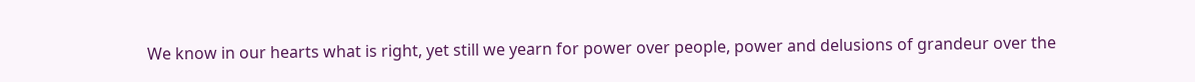We know in our hearts what is right, yet still we yearn for power over people, power and delusions of grandeur over the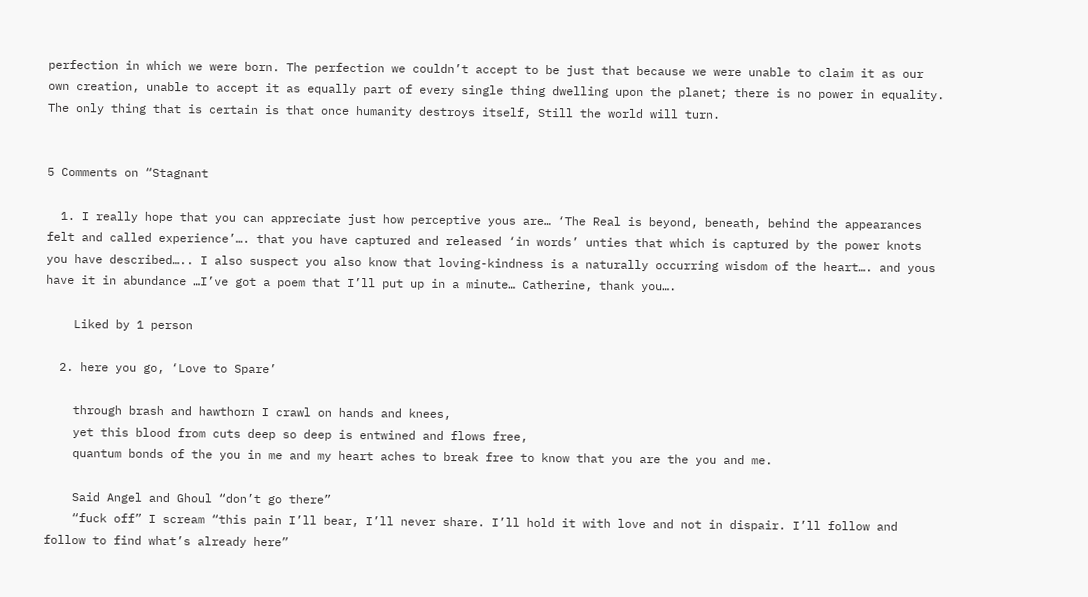perfection in which we were born. The perfection we couldn’t accept to be just that because we were unable to claim it as our own creation, unable to accept it as equally part of every single thing dwelling upon the planet; there is no power in equality.
The only thing that is certain is that once humanity destroys itself, Still the world will turn.


5 Comments on “Stagnant

  1. I really hope that you can appreciate just how perceptive yous are… ‘The Real is beyond, beneath, behind the appearances felt and called experience’…. that you have captured and released ‘in words’ unties that which is captured by the power knots you have described….. I also suspect you also know that loving-kindness is a naturally occurring wisdom of the heart…. and yous have it in abundance …I’ve got a poem that I’ll put up in a minute… Catherine, thank you….

    Liked by 1 person

  2. here you go, ‘Love to Spare’

    through brash and hawthorn I crawl on hands and knees,
    yet this blood from cuts deep so deep is entwined and flows free,
    quantum bonds of the you in me and my heart aches to break free to know that you are the you and me.

    Said Angel and Ghoul “don’t go there”
    “fuck off” I scream “this pain I’ll bear, I’ll never share. I’ll hold it with love and not in dispair. I’ll follow and follow to find what’s already here”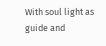With soul light as guide and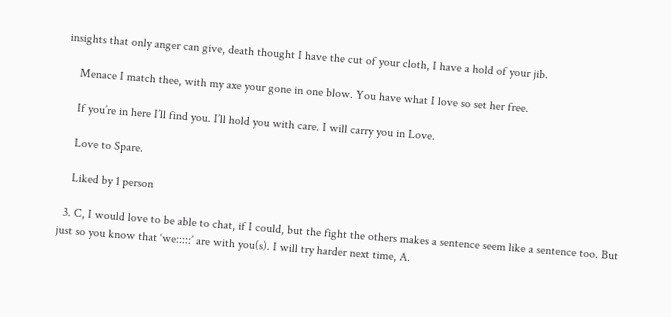insights that only anger can give, death thought I have the cut of your cloth, I have a hold of your jib.

    Menace I match thee, with my axe your gone in one blow. You have what I love so set her free.

    If you’re in here I’ll find you. I’ll hold you with care. I will carry you in Love.

    Love to Spare.

    Liked by 1 person

  3. C, I would love to be able to chat, if I could, but the fight the others makes a sentence seem like a sentence too. But just so you know that ‘we:::::’ are with you(s). I will try harder next time, A.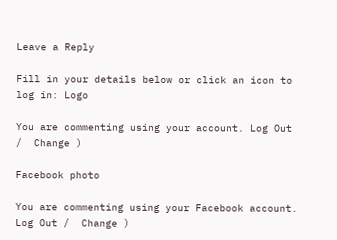Leave a Reply

Fill in your details below or click an icon to log in: Logo

You are commenting using your account. Log Out /  Change )

Facebook photo

You are commenting using your Facebook account. Log Out /  Change )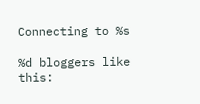Connecting to %s

%d bloggers like this: